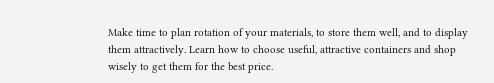Make time to plan rotation of your materials, to store them well, and to display them attractively. Learn how to choose useful, attractive containers and shop wisely to get them for the best price.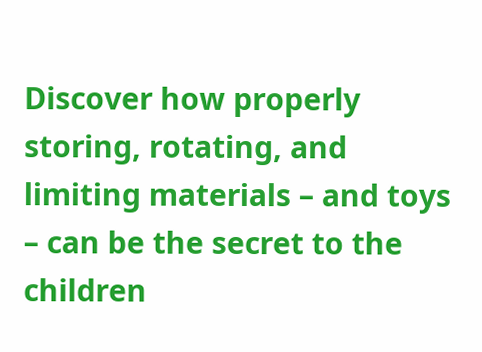Discover how properly storing, rotating, and limiting materials – and toys – can be the secret to the children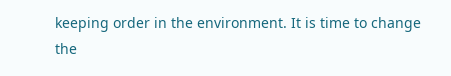keeping order in the environment. It is time to change the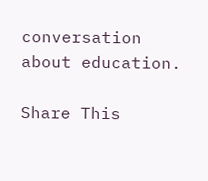conversation about education.

Share This